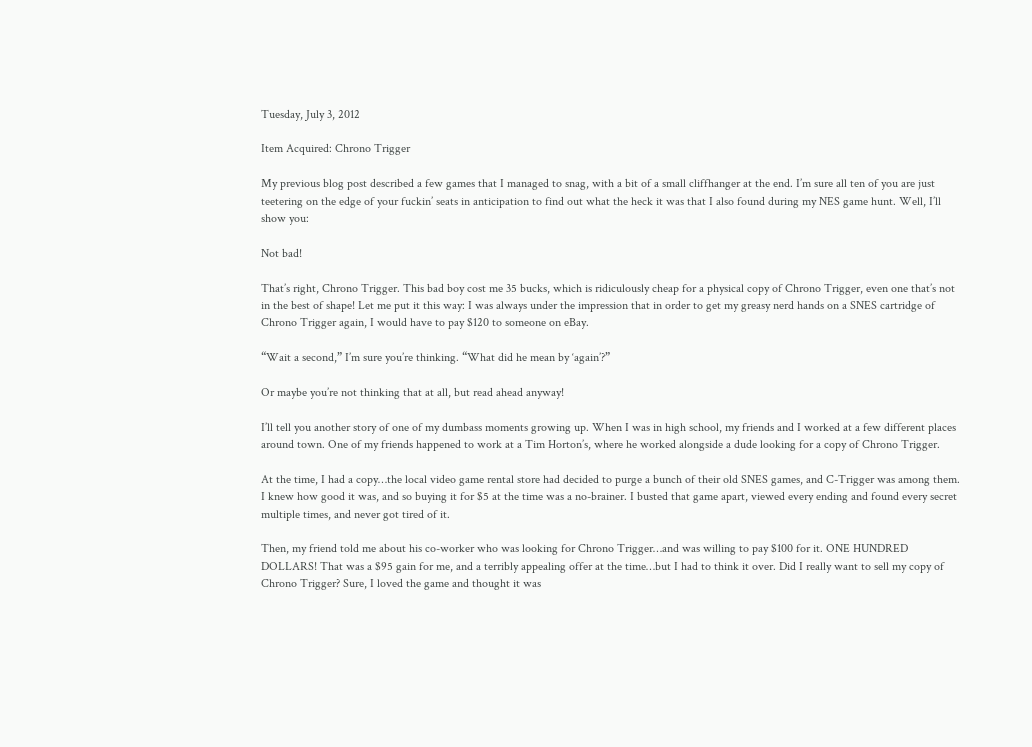Tuesday, July 3, 2012

Item Acquired: Chrono Trigger

My previous blog post described a few games that I managed to snag, with a bit of a small cliffhanger at the end. I’m sure all ten of you are just teetering on the edge of your fuckin’ seats in anticipation to find out what the heck it was that I also found during my NES game hunt. Well, I’ll show you:

Not bad!

That’s right, Chrono Trigger. This bad boy cost me 35 bucks, which is ridiculously cheap for a physical copy of Chrono Trigger, even one that’s not in the best of shape! Let me put it this way: I was always under the impression that in order to get my greasy nerd hands on a SNES cartridge of Chrono Trigger again, I would have to pay $120 to someone on eBay.

“Wait a second,” I’m sure you’re thinking. “What did he mean by ‘again’?”

Or maybe you’re not thinking that at all, but read ahead anyway!

I’ll tell you another story of one of my dumbass moments growing up. When I was in high school, my friends and I worked at a few different places around town. One of my friends happened to work at a Tim Horton’s, where he worked alongside a dude looking for a copy of Chrono Trigger.

At the time, I had a copy…the local video game rental store had decided to purge a bunch of their old SNES games, and C-Trigger was among them. I knew how good it was, and so buying it for $5 at the time was a no-brainer. I busted that game apart, viewed every ending and found every secret multiple times, and never got tired of it.

Then, my friend told me about his co-worker who was looking for Chrono Trigger…and was willing to pay $100 for it. ONE HUNDRED DOLLARS! That was a $95 gain for me, and a terribly appealing offer at the time…but I had to think it over. Did I really want to sell my copy of Chrono Trigger? Sure, I loved the game and thought it was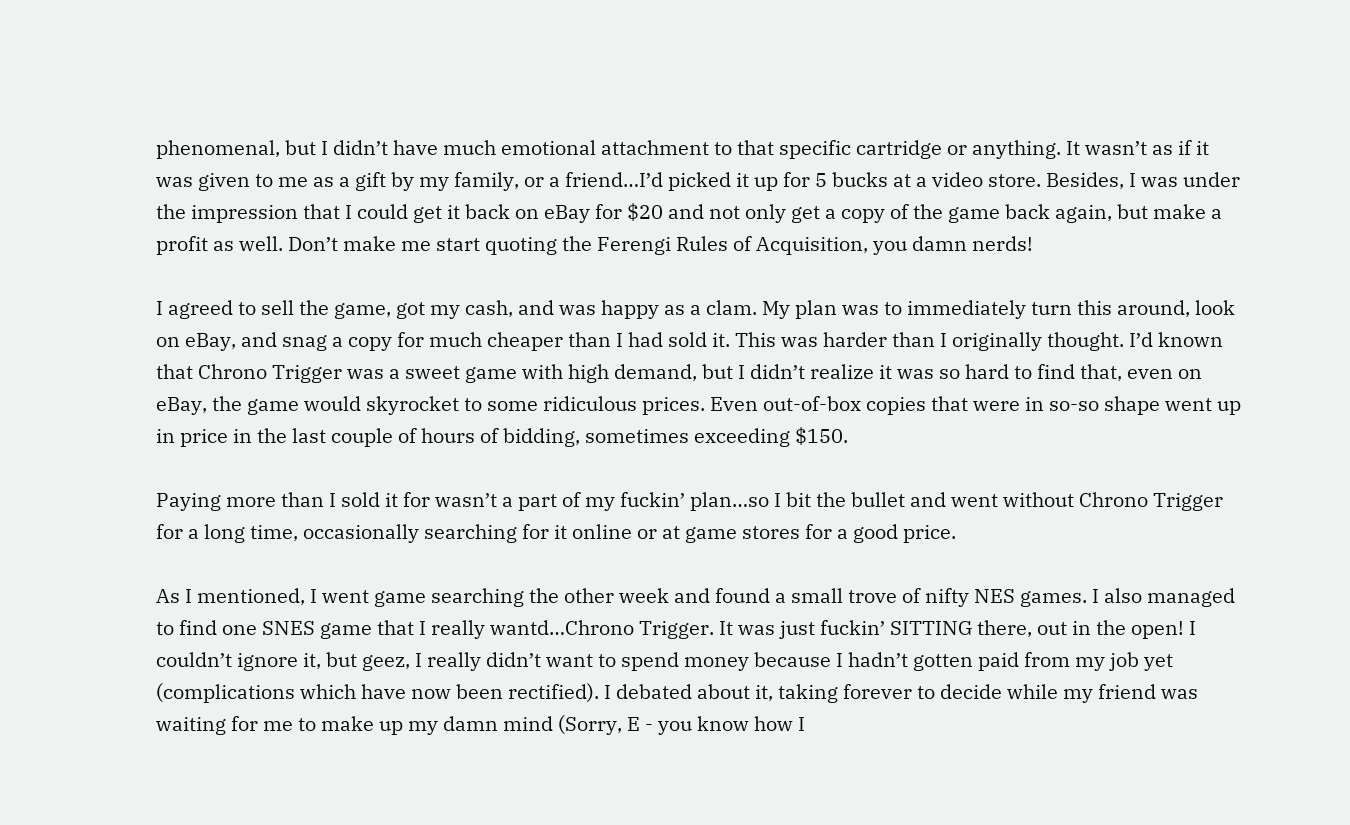phenomenal, but I didn’t have much emotional attachment to that specific cartridge or anything. It wasn’t as if it was given to me as a gift by my family, or a friend…I’d picked it up for 5 bucks at a video store. Besides, I was under the impression that I could get it back on eBay for $20 and not only get a copy of the game back again, but make a profit as well. Don’t make me start quoting the Ferengi Rules of Acquisition, you damn nerds!

I agreed to sell the game, got my cash, and was happy as a clam. My plan was to immediately turn this around, look on eBay, and snag a copy for much cheaper than I had sold it. This was harder than I originally thought. I’d known that Chrono Trigger was a sweet game with high demand, but I didn’t realize it was so hard to find that, even on eBay, the game would skyrocket to some ridiculous prices. Even out-of-box copies that were in so-so shape went up in price in the last couple of hours of bidding, sometimes exceeding $150.

Paying more than I sold it for wasn’t a part of my fuckin’ plan…so I bit the bullet and went without Chrono Trigger for a long time, occasionally searching for it online or at game stores for a good price.

As I mentioned, I went game searching the other week and found a small trove of nifty NES games. I also managed to find one SNES game that I really wantd…Chrono Trigger. It was just fuckin’ SITTING there, out in the open! I couldn’t ignore it, but geez, I really didn’t want to spend money because I hadn’t gotten paid from my job yet (complications which have now been rectified). I debated about it, taking forever to decide while my friend was waiting for me to make up my damn mind (Sorry, E - you know how I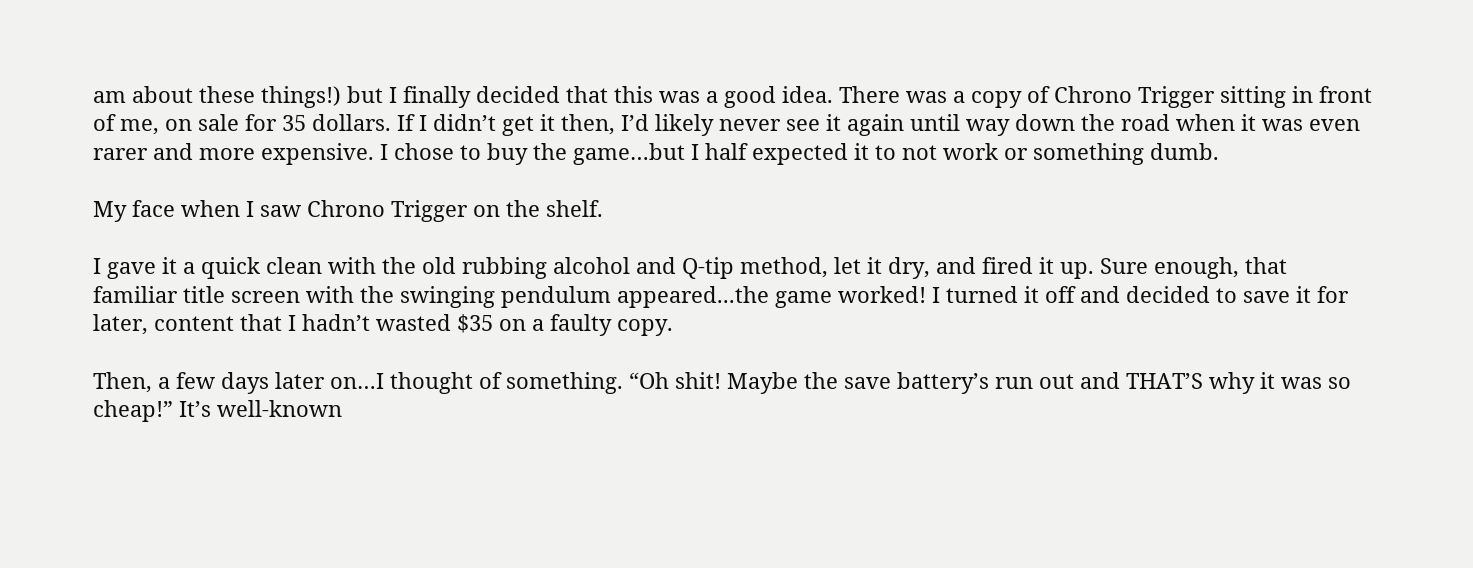am about these things!) but I finally decided that this was a good idea. There was a copy of Chrono Trigger sitting in front of me, on sale for 35 dollars. If I didn’t get it then, I’d likely never see it again until way down the road when it was even rarer and more expensive. I chose to buy the game…but I half expected it to not work or something dumb.

My face when I saw Chrono Trigger on the shelf.

I gave it a quick clean with the old rubbing alcohol and Q-tip method, let it dry, and fired it up. Sure enough, that familiar title screen with the swinging pendulum appeared...the game worked! I turned it off and decided to save it for later, content that I hadn’t wasted $35 on a faulty copy.

Then, a few days later on…I thought of something. “Oh shit! Maybe the save battery’s run out and THAT’S why it was so cheap!” It’s well-known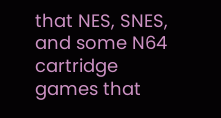that NES, SNES, and some N64 cartridge games that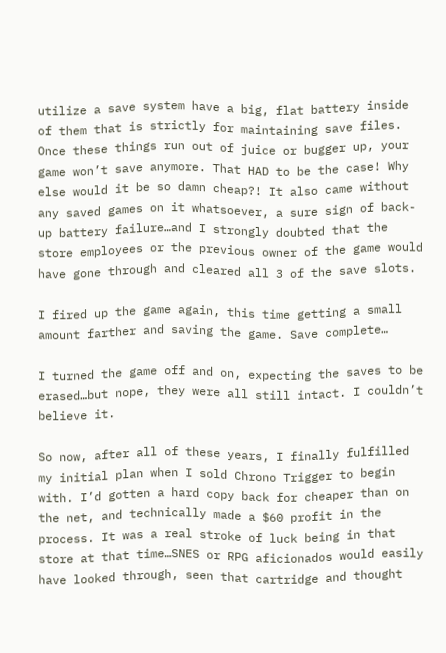utilize a save system have a big, flat battery inside of them that is strictly for maintaining save files. Once these things run out of juice or bugger up, your game won’t save anymore. That HAD to be the case! Why else would it be so damn cheap?! It also came without any saved games on it whatsoever, a sure sign of back-up battery failure…and I strongly doubted that the store employees or the previous owner of the game would have gone through and cleared all 3 of the save slots.

I fired up the game again, this time getting a small amount farther and saving the game. Save complete…

I turned the game off and on, expecting the saves to be erased…but nope, they were all still intact. I couldn’t believe it.

So now, after all of these years, I finally fulfilled my initial plan when I sold Chrono Trigger to begin with. I’d gotten a hard copy back for cheaper than on the net, and technically made a $60 profit in the process. It was a real stroke of luck being in that store at that time…SNES or RPG aficionados would easily have looked through, seen that cartridge and thought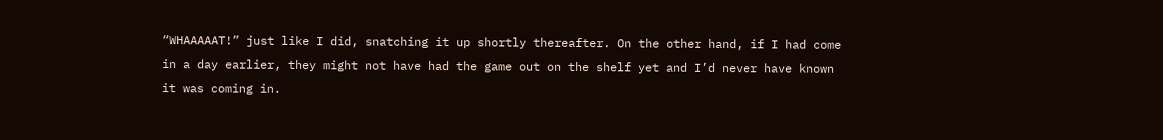“WHAAAAAT!” just like I did, snatching it up shortly thereafter. On the other hand, if I had come in a day earlier, they might not have had the game out on the shelf yet and I’d never have known it was coming in.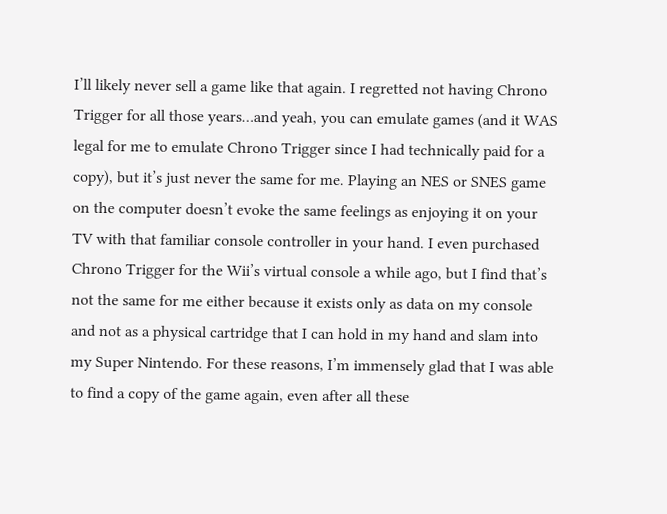I’ll likely never sell a game like that again. I regretted not having Chrono Trigger for all those years…and yeah, you can emulate games (and it WAS legal for me to emulate Chrono Trigger since I had technically paid for a copy), but it’s just never the same for me. Playing an NES or SNES game on the computer doesn’t evoke the same feelings as enjoying it on your TV with that familiar console controller in your hand. I even purchased Chrono Trigger for the Wii’s virtual console a while ago, but I find that’s not the same for me either because it exists only as data on my console and not as a physical cartridge that I can hold in my hand and slam into my Super Nintendo. For these reasons, I’m immensely glad that I was able to find a copy of the game again, even after all these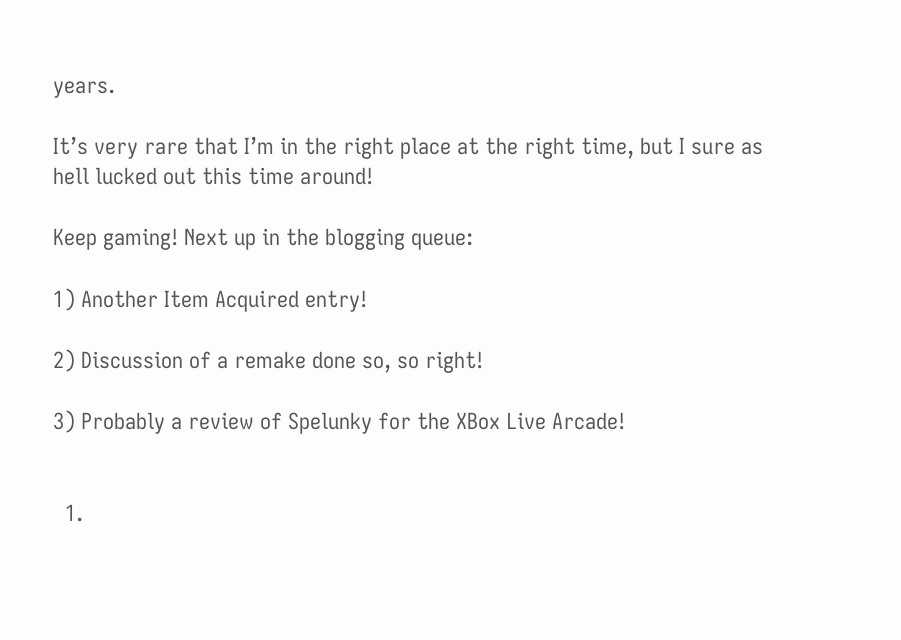years.

It’s very rare that I’m in the right place at the right time, but I sure as hell lucked out this time around!

Keep gaming! Next up in the blogging queue:

1) Another Item Acquired entry!

2) Discussion of a remake done so, so right!

3) Probably a review of Spelunky for the XBox Live Arcade!


  1.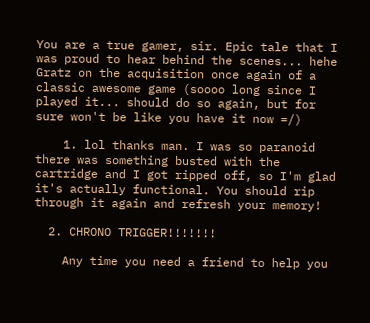You are a true gamer, sir. Epic tale that I was proud to hear behind the scenes... hehe Gratz on the acquisition once again of a classic awesome game (soooo long since I played it... should do so again, but for sure won't be like you have it now =/)

    1. lol thanks man. I was so paranoid there was something busted with the cartridge and I got ripped off, so I'm glad it's actually functional. You should rip through it again and refresh your memory!

  2. CHRONO TRIGGER!!!!!!!

    Any time you need a friend to help you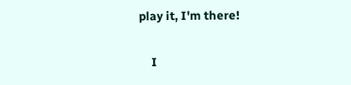play it, I'm there!

    I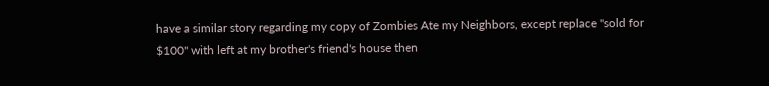have a similar story regarding my copy of Zombies Ate my Neighbors, except replace "sold for $100" with left at my brother's friend's house then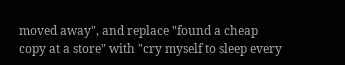moved away", and replace "found a cheap copy at a store" with "cry myself to sleep every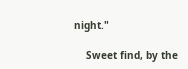night."

    Sweet find, by the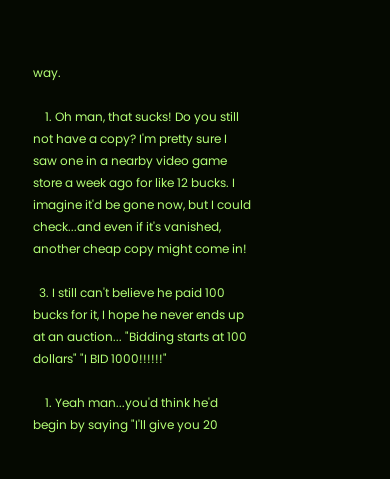way.

    1. Oh man, that sucks! Do you still not have a copy? I'm pretty sure I saw one in a nearby video game store a week ago for like 12 bucks. I imagine it'd be gone now, but I could check...and even if it's vanished, another cheap copy might come in!

  3. I still can't believe he paid 100 bucks for it, I hope he never ends up at an auction... "Bidding starts at 100 dollars" "I BID 1000!!!!!!"

    1. Yeah man...you'd think he'd begin by saying "I'll give you 20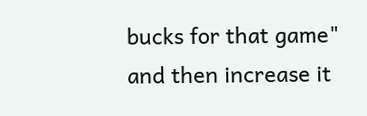bucks for that game" and then increase it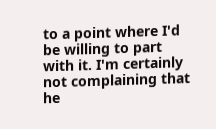to a point where I'd be willing to part with it. I'm certainly not complaining that he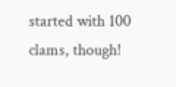started with 100 clams, though!